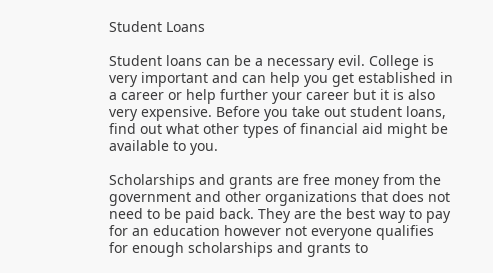Student Loans

Student loans can be a necessary evil. College is very important and can help you get established in a career or help further your career but it is also very expensive. Before you take out student loans, find out what other types of financial aid might be available to you.

Scholarships and grants are free money from the government and other organizations that does not need to be paid back. They are the best way to pay for an education however not everyone qualifies for enough scholarships and grants to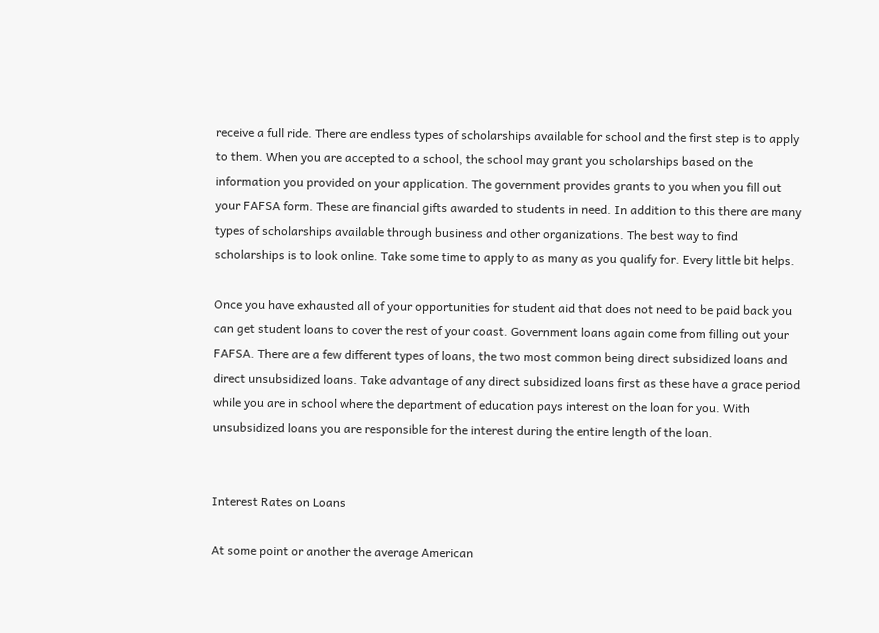receive a full ride. There are endless types of scholarships available for school and the first step is to apply to them. When you are accepted to a school, the school may grant you scholarships based on the information you provided on your application. The government provides grants to you when you fill out your FAFSA form. These are financial gifts awarded to students in need. In addition to this there are many types of scholarships available through business and other organizations. The best way to find scholarships is to look online. Take some time to apply to as many as you qualify for. Every little bit helps.

Once you have exhausted all of your opportunities for student aid that does not need to be paid back you can get student loans to cover the rest of your coast. Government loans again come from filling out your FAFSA. There are a few different types of loans, the two most common being direct subsidized loans and direct unsubsidized loans. Take advantage of any direct subsidized loans first as these have a grace period while you are in school where the department of education pays interest on the loan for you. With unsubsidized loans you are responsible for the interest during the entire length of the loan.


Interest Rates on Loans

At some point or another the average American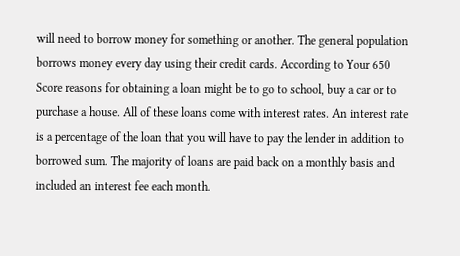will need to borrow money for something or another. The general population borrows money every day using their credit cards. According to Your 650 Score reasons for obtaining a loan might be to go to school, buy a car or to purchase a house. All of these loans come with interest rates. An interest rate is a percentage of the loan that you will have to pay the lender in addition to borrowed sum. The majority of loans are paid back on a monthly basis and included an interest fee each month.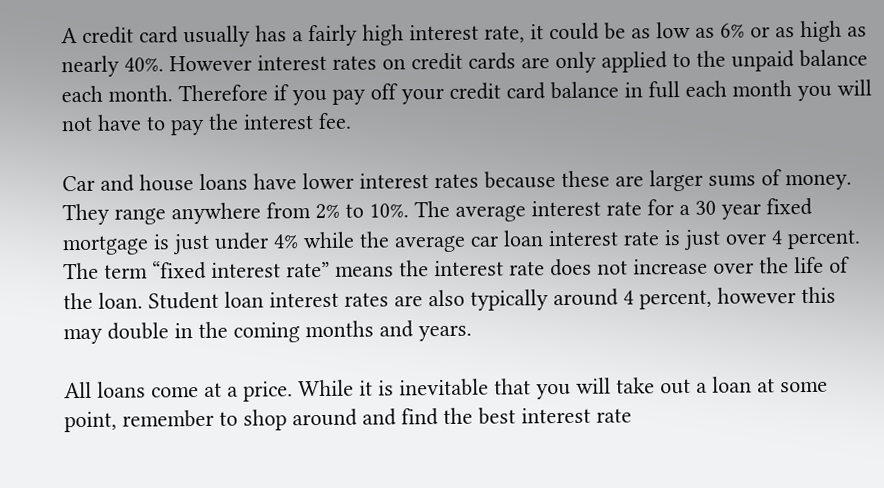A credit card usually has a fairly high interest rate, it could be as low as 6% or as high as nearly 40%. However interest rates on credit cards are only applied to the unpaid balance each month. Therefore if you pay off your credit card balance in full each month you will not have to pay the interest fee.

Car and house loans have lower interest rates because these are larger sums of money. They range anywhere from 2% to 10%. The average interest rate for a 30 year fixed mortgage is just under 4% while the average car loan interest rate is just over 4 percent. The term “fixed interest rate” means the interest rate does not increase over the life of the loan. Student loan interest rates are also typically around 4 percent, however this may double in the coming months and years.

All loans come at a price. While it is inevitable that you will take out a loan at some point, remember to shop around and find the best interest rate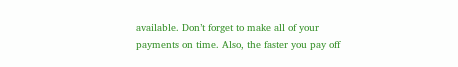available. Don’t forget to make all of your payments on time. Also, the faster you pay off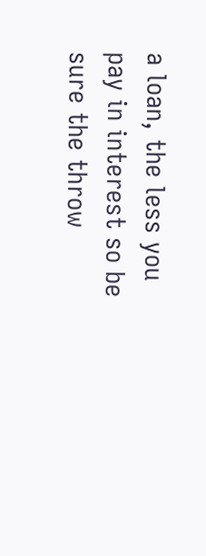a loan, the less you pay in interest so be sure the throw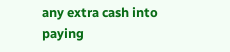any extra cash into paying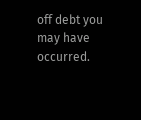off debt you may have occurred.